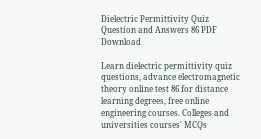Dielectric Permittivity Quiz Question and Answers 86 PDF Download

Learn dielectric permittivity quiz questions, advance electromagnetic theory online test 86 for distance learning degrees, free online engineering courses. Colleges and universities courses' MCQs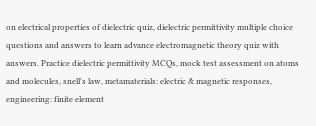on electrical properties of dielectric quiz, dielectric permittivity multiple choice questions and answers to learn advance electromagnetic theory quiz with answers. Practice dielectric permittivity MCQs, mock test assessment on atoms and molecules, snell's law, metamaterials: electric & magnetic responses, engineering: finite element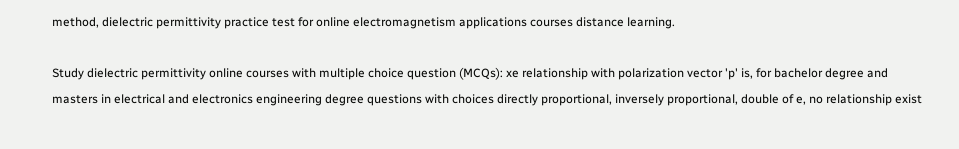method, dielectric permittivity practice test for online electromagnetism applications courses distance learning.

Study dielectric permittivity online courses with multiple choice question (MCQs): xe relationship with polarization vector 'p' is, for bachelor degree and masters in electrical and electronics engineering degree questions with choices directly proportional, inversely proportional, double of e, no relationship exist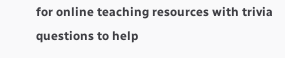for online teaching resources with trivia questions to help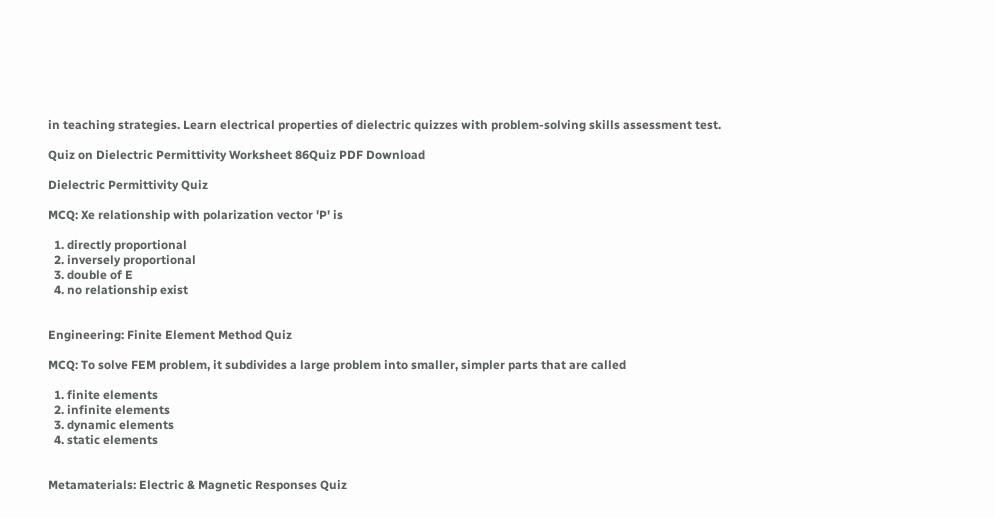in teaching strategies. Learn electrical properties of dielectric quizzes with problem-solving skills assessment test.

Quiz on Dielectric Permittivity Worksheet 86Quiz PDF Download

Dielectric Permittivity Quiz

MCQ: Xe relationship with polarization vector 'P' is

  1. directly proportional
  2. inversely proportional
  3. double of E
  4. no relationship exist


Engineering: Finite Element Method Quiz

MCQ: To solve FEM problem, it subdivides a large problem into smaller, simpler parts that are called

  1. finite elements
  2. infinite elements
  3. dynamic elements
  4. static elements


Metamaterials: Electric & Magnetic Responses Quiz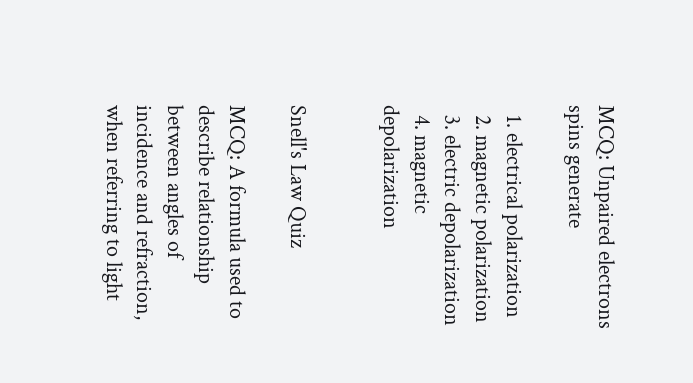MCQ: Unpaired electrons spins generate

  1. electrical polarization
  2. magnetic polarization
  3. electric depolarization
  4. magnetic depolarization


Snell's Law Quiz

MCQ: A formula used to describe relationship between angles of incidence and refraction, when referring to light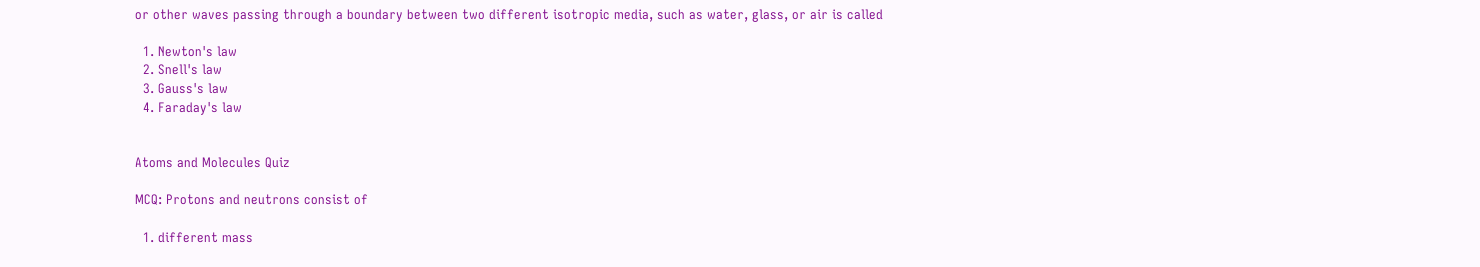or other waves passing through a boundary between two different isotropic media, such as water, glass, or air is called

  1. Newton's law
  2. Snell's law
  3. Gauss's law
  4. Faraday's law


Atoms and Molecules Quiz

MCQ: Protons and neutrons consist of

  1. different mass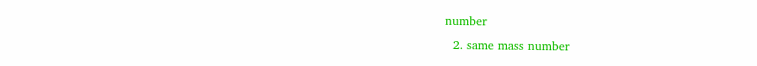number
  2. same mass number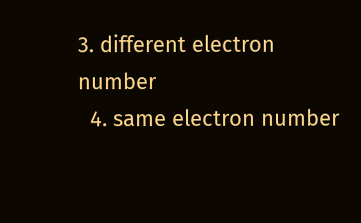3. different electron number
  4. same electron number